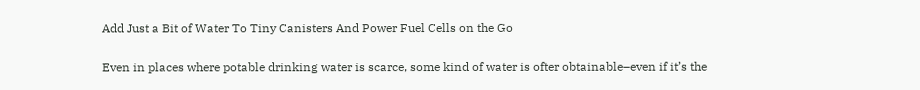Add Just a Bit of Water To Tiny Canisters And Power Fuel Cells on the Go


Even in places where potable drinking water is scarce, some kind of water is ofter obtainable–even if it’s the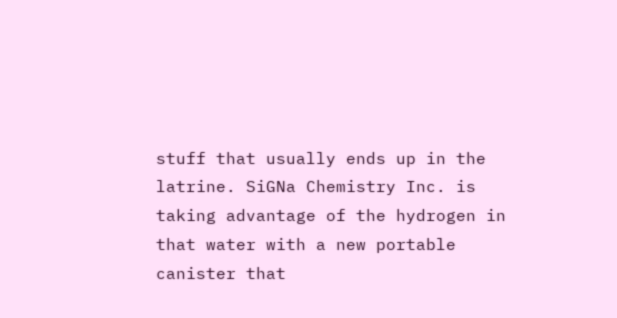stuff that usually ends up in the latrine. SiGNa Chemistry Inc. is taking advantage of the hydrogen in that water with a new portable canister that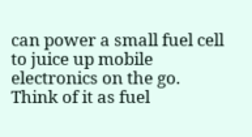can power a small fuel cell to juice up mobile electronics on the go. Think of it as fuel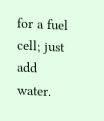for a fuel cell; just add water.